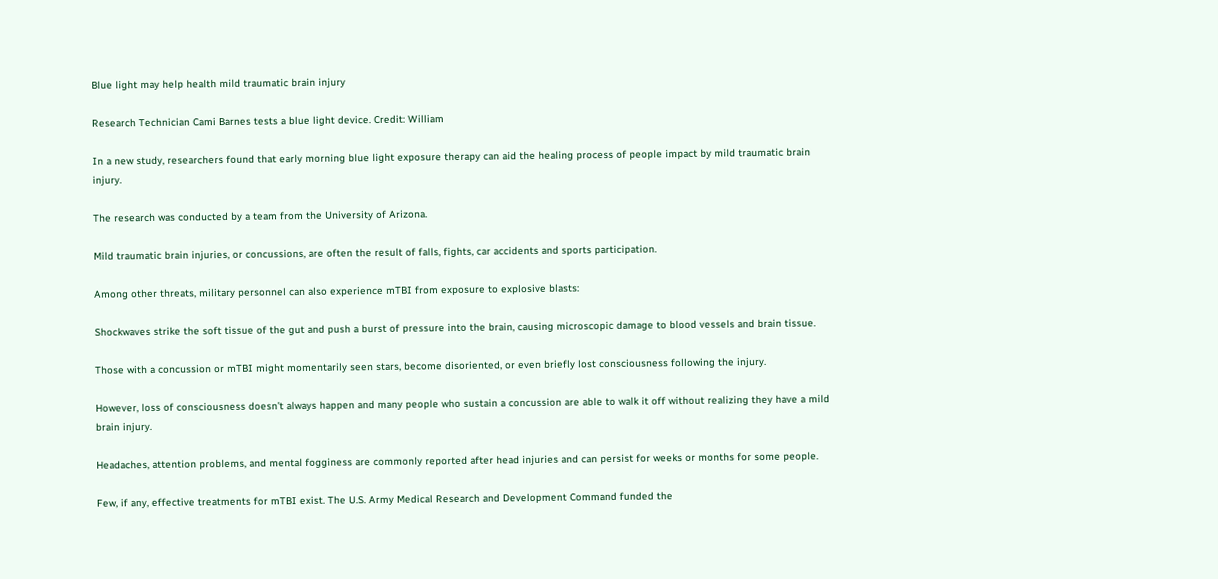Blue light may help health mild traumatic brain injury

Research Technician Cami Barnes tests a blue light device. Credit: William

In a new study, researchers found that early morning blue light exposure therapy can aid the healing process of people impact by mild traumatic brain injury.

The research was conducted by a team from the University of Arizona.

Mild traumatic brain injuries, or concussions, are often the result of falls, fights, car accidents and sports participation.

Among other threats, military personnel can also experience mTBI from exposure to explosive blasts:

Shockwaves strike the soft tissue of the gut and push a burst of pressure into the brain, causing microscopic damage to blood vessels and brain tissue.

Those with a concussion or mTBI might momentarily seen stars, become disoriented, or even briefly lost consciousness following the injury.

However, loss of consciousness doesn’t always happen and many people who sustain a concussion are able to walk it off without realizing they have a mild brain injury.

Headaches, attention problems, and mental fogginess are commonly reported after head injuries and can persist for weeks or months for some people.

Few, if any, effective treatments for mTBI exist. The U.S. Army Medical Research and Development Command funded the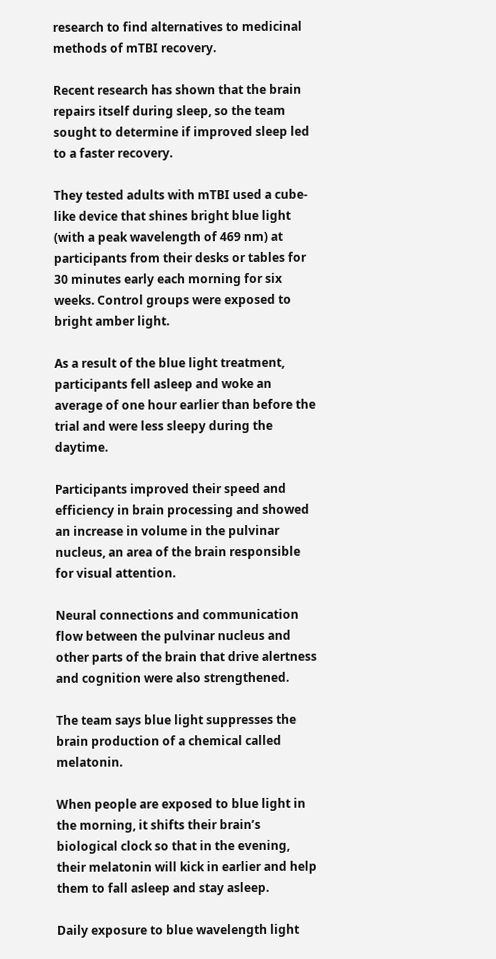research to find alternatives to medicinal methods of mTBI recovery.

Recent research has shown that the brain repairs itself during sleep, so the team sought to determine if improved sleep led to a faster recovery.

They tested adults with mTBI used a cube-like device that shines bright blue light (with a peak wavelength of 469 nm) at participants from their desks or tables for 30 minutes early each morning for six weeks. Control groups were exposed to bright amber light.

As a result of the blue light treatment, participants fell asleep and woke an average of one hour earlier than before the trial and were less sleepy during the daytime.

Participants improved their speed and efficiency in brain processing and showed an increase in volume in the pulvinar nucleus, an area of the brain responsible for visual attention.

Neural connections and communication flow between the pulvinar nucleus and other parts of the brain that drive alertness and cognition were also strengthened.

The team says blue light suppresses the brain production of a chemical called melatonin.

When people are exposed to blue light in the morning, it shifts their brain’s biological clock so that in the evening, their melatonin will kick in earlier and help them to fall asleep and stay asleep.

Daily exposure to blue wavelength light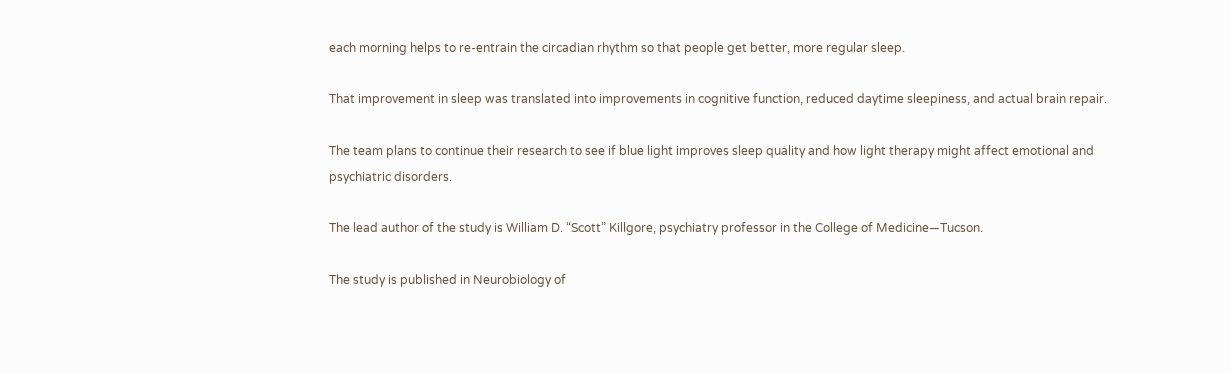each morning helps to re-entrain the circadian rhythm so that people get better, more regular sleep.

That improvement in sleep was translated into improvements in cognitive function, reduced daytime sleepiness, and actual brain repair.

The team plans to continue their research to see if blue light improves sleep quality and how light therapy might affect emotional and psychiatric disorders.

The lead author of the study is William D. “Scott” Killgore, psychiatry professor in the College of Medicine—Tucson.

The study is published in Neurobiology of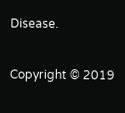Disease.

Copyright © 2019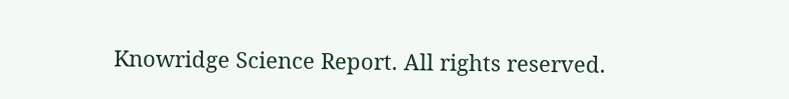Knowridge Science Report. All rights reserved.